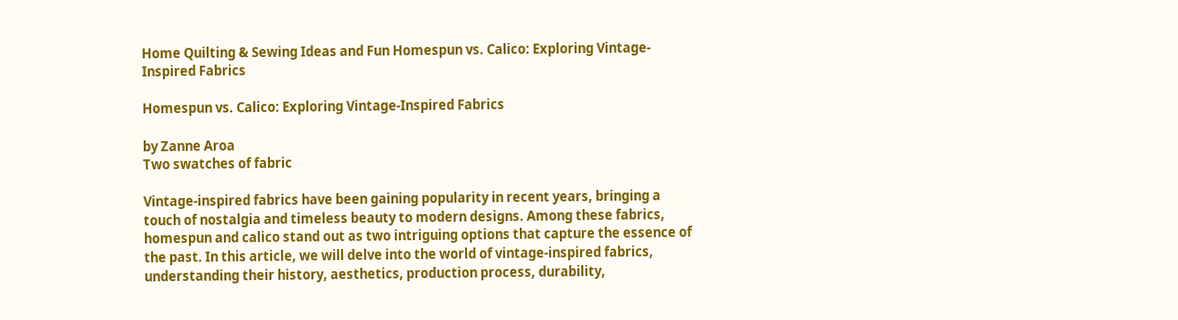Home Quilting & Sewing Ideas and Fun Homespun vs. Calico: Exploring Vintage-Inspired Fabrics

Homespun vs. Calico: Exploring Vintage-Inspired Fabrics

by Zanne Aroa
Two swatches of fabric

Vintage-inspired fabrics have been gaining popularity in recent years, bringing a touch of nostalgia and timeless beauty to modern designs. Among these fabrics, homespun and calico stand out as two intriguing options that capture the essence of the past. In this article, we will delve into the world of vintage-inspired fabrics, understanding their history, aesthetics, production process, durability,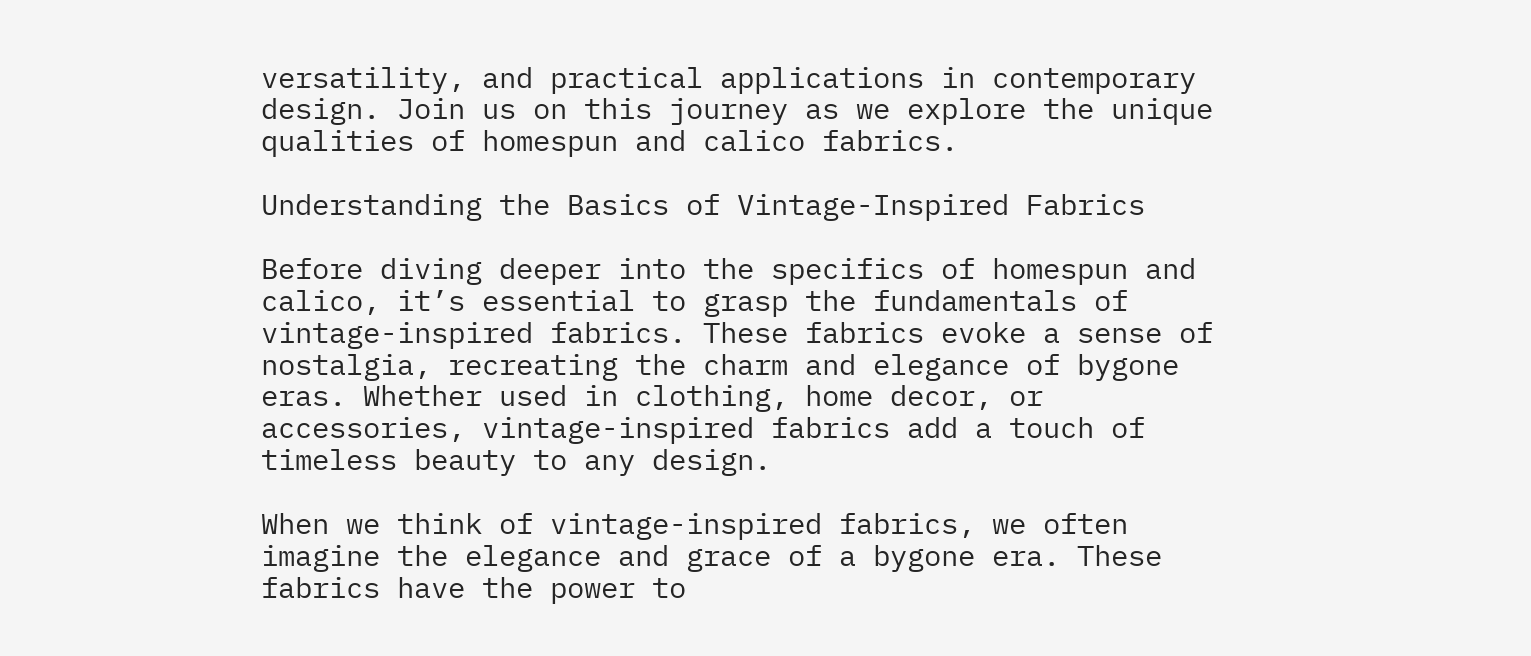versatility, and practical applications in contemporary design. Join us on this journey as we explore the unique qualities of homespun and calico fabrics.

Understanding the Basics of Vintage-Inspired Fabrics

Before diving deeper into the specifics of homespun and calico, it’s essential to grasp the fundamentals of vintage-inspired fabrics. These fabrics evoke a sense of nostalgia, recreating the charm and elegance of bygone eras. Whether used in clothing, home decor, or accessories, vintage-inspired fabrics add a touch of timeless beauty to any design.

When we think of vintage-inspired fabrics, we often imagine the elegance and grace of a bygone era. These fabrics have the power to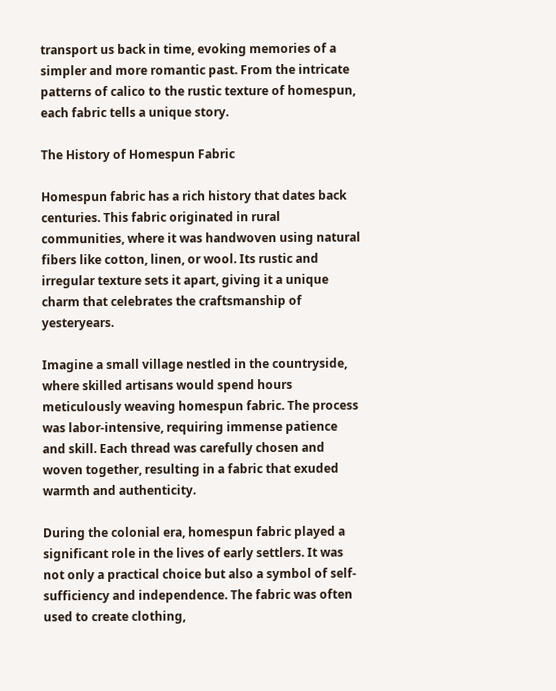transport us back in time, evoking memories of a simpler and more romantic past. From the intricate patterns of calico to the rustic texture of homespun, each fabric tells a unique story.

The History of Homespun Fabric

Homespun fabric has a rich history that dates back centuries. This fabric originated in rural communities, where it was handwoven using natural fibers like cotton, linen, or wool. Its rustic and irregular texture sets it apart, giving it a unique charm that celebrates the craftsmanship of yesteryears.

Imagine a small village nestled in the countryside, where skilled artisans would spend hours meticulously weaving homespun fabric. The process was labor-intensive, requiring immense patience and skill. Each thread was carefully chosen and woven together, resulting in a fabric that exuded warmth and authenticity.

During the colonial era, homespun fabric played a significant role in the lives of early settlers. It was not only a practical choice but also a symbol of self-sufficiency and independence. The fabric was often used to create clothing,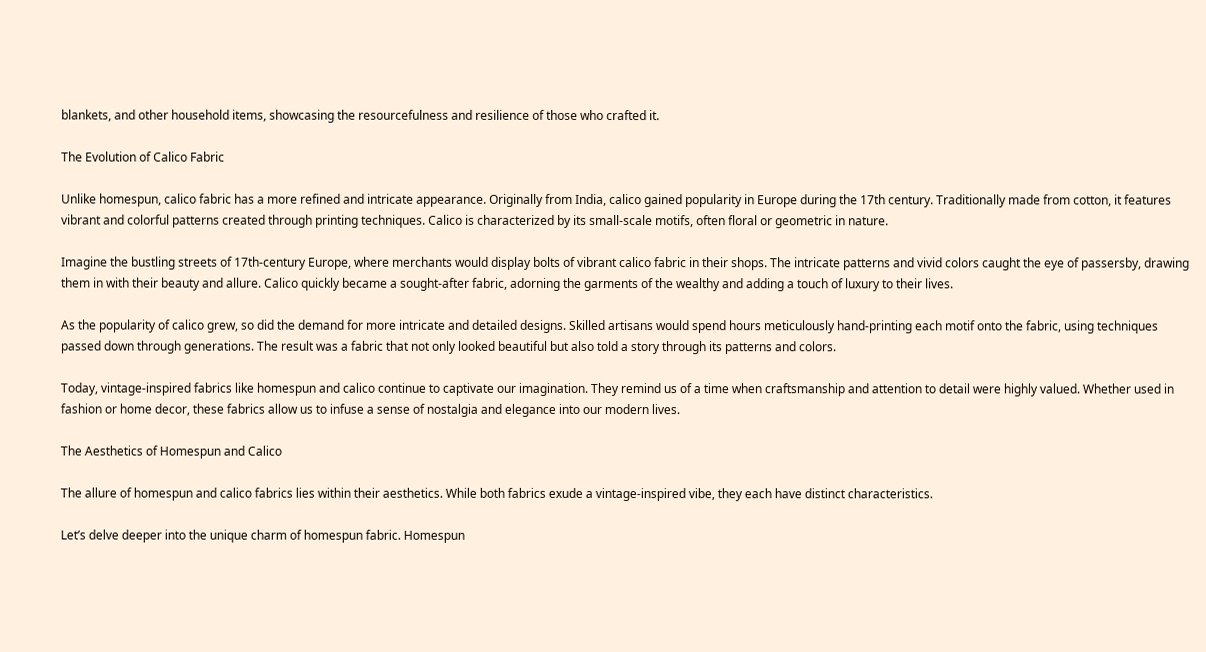blankets, and other household items, showcasing the resourcefulness and resilience of those who crafted it.

The Evolution of Calico Fabric

Unlike homespun, calico fabric has a more refined and intricate appearance. Originally from India, calico gained popularity in Europe during the 17th century. Traditionally made from cotton, it features vibrant and colorful patterns created through printing techniques. Calico is characterized by its small-scale motifs, often floral or geometric in nature.

Imagine the bustling streets of 17th-century Europe, where merchants would display bolts of vibrant calico fabric in their shops. The intricate patterns and vivid colors caught the eye of passersby, drawing them in with their beauty and allure. Calico quickly became a sought-after fabric, adorning the garments of the wealthy and adding a touch of luxury to their lives.

As the popularity of calico grew, so did the demand for more intricate and detailed designs. Skilled artisans would spend hours meticulously hand-printing each motif onto the fabric, using techniques passed down through generations. The result was a fabric that not only looked beautiful but also told a story through its patterns and colors.

Today, vintage-inspired fabrics like homespun and calico continue to captivate our imagination. They remind us of a time when craftsmanship and attention to detail were highly valued. Whether used in fashion or home decor, these fabrics allow us to infuse a sense of nostalgia and elegance into our modern lives.

The Aesthetics of Homespun and Calico

The allure of homespun and calico fabrics lies within their aesthetics. While both fabrics exude a vintage-inspired vibe, they each have distinct characteristics.

Let’s delve deeper into the unique charm of homespun fabric. Homespun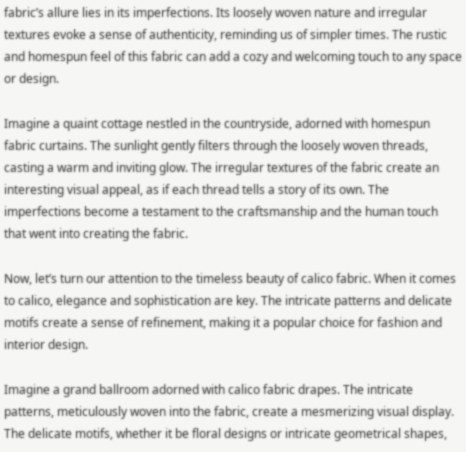fabric’s allure lies in its imperfections. Its loosely woven nature and irregular textures evoke a sense of authenticity, reminding us of simpler times. The rustic and homespun feel of this fabric can add a cozy and welcoming touch to any space or design.

Imagine a quaint cottage nestled in the countryside, adorned with homespun fabric curtains. The sunlight gently filters through the loosely woven threads, casting a warm and inviting glow. The irregular textures of the fabric create an interesting visual appeal, as if each thread tells a story of its own. The imperfections become a testament to the craftsmanship and the human touch that went into creating the fabric.

Now, let’s turn our attention to the timeless beauty of calico fabric. When it comes to calico, elegance and sophistication are key. The intricate patterns and delicate motifs create a sense of refinement, making it a popular choice for fashion and interior design.

Imagine a grand ballroom adorned with calico fabric drapes. The intricate patterns, meticulously woven into the fabric, create a mesmerizing visual display. The delicate motifs, whether it be floral designs or intricate geometrical shapes,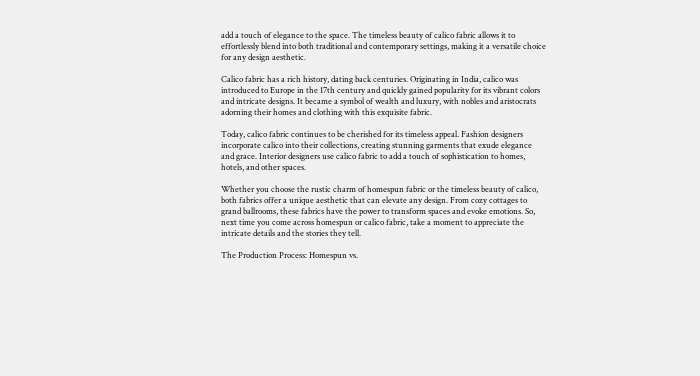add a touch of elegance to the space. The timeless beauty of calico fabric allows it to effortlessly blend into both traditional and contemporary settings, making it a versatile choice for any design aesthetic.

Calico fabric has a rich history, dating back centuries. Originating in India, calico was introduced to Europe in the 17th century and quickly gained popularity for its vibrant colors and intricate designs. It became a symbol of wealth and luxury, with nobles and aristocrats adorning their homes and clothing with this exquisite fabric.

Today, calico fabric continues to be cherished for its timeless appeal. Fashion designers incorporate calico into their collections, creating stunning garments that exude elegance and grace. Interior designers use calico fabric to add a touch of sophistication to homes, hotels, and other spaces.

Whether you choose the rustic charm of homespun fabric or the timeless beauty of calico, both fabrics offer a unique aesthetic that can elevate any design. From cozy cottages to grand ballrooms, these fabrics have the power to transform spaces and evoke emotions. So, next time you come across homespun or calico fabric, take a moment to appreciate the intricate details and the stories they tell.

The Production Process: Homespun vs.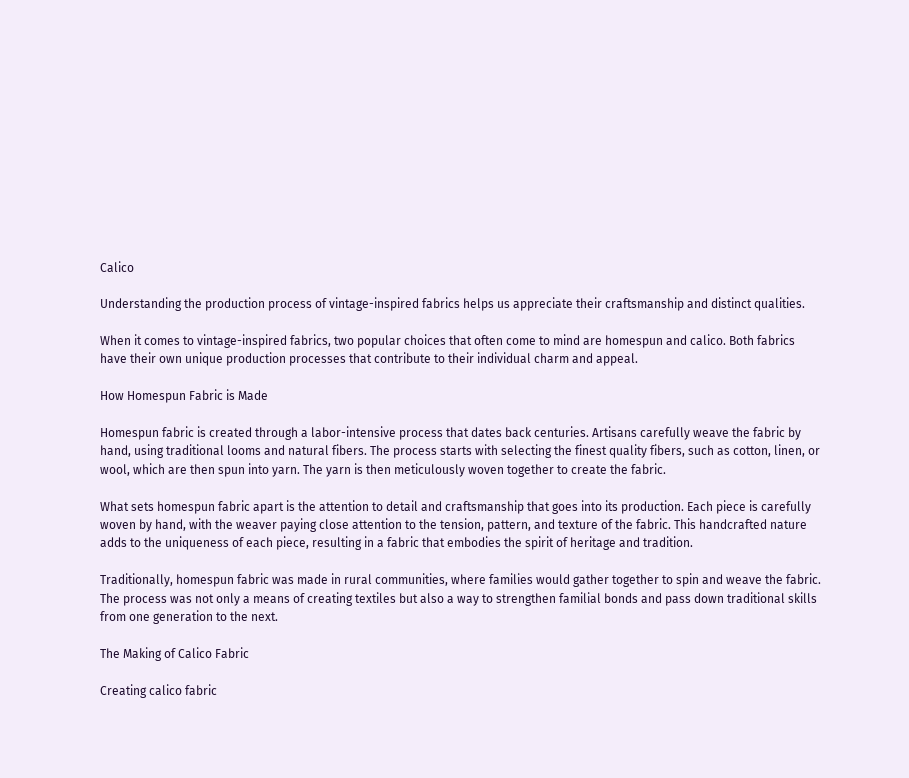Calico

Understanding the production process of vintage-inspired fabrics helps us appreciate their craftsmanship and distinct qualities.

When it comes to vintage-inspired fabrics, two popular choices that often come to mind are homespun and calico. Both fabrics have their own unique production processes that contribute to their individual charm and appeal.

How Homespun Fabric is Made

Homespun fabric is created through a labor-intensive process that dates back centuries. Artisans carefully weave the fabric by hand, using traditional looms and natural fibers. The process starts with selecting the finest quality fibers, such as cotton, linen, or wool, which are then spun into yarn. The yarn is then meticulously woven together to create the fabric.

What sets homespun fabric apart is the attention to detail and craftsmanship that goes into its production. Each piece is carefully woven by hand, with the weaver paying close attention to the tension, pattern, and texture of the fabric. This handcrafted nature adds to the uniqueness of each piece, resulting in a fabric that embodies the spirit of heritage and tradition.

Traditionally, homespun fabric was made in rural communities, where families would gather together to spin and weave the fabric. The process was not only a means of creating textiles but also a way to strengthen familial bonds and pass down traditional skills from one generation to the next.

The Making of Calico Fabric

Creating calico fabric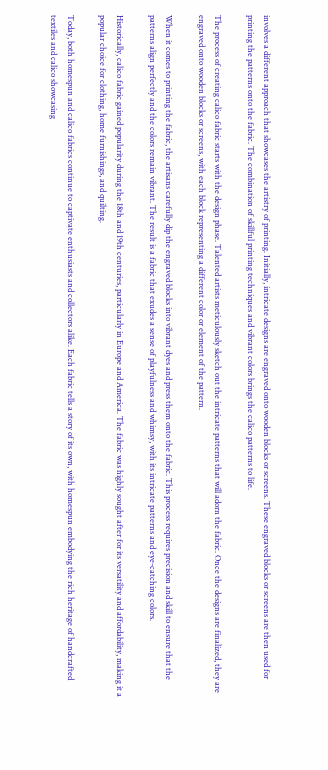involves a different approach that showcases the artistry of printing. Initially, intricate designs are engraved onto wooden blocks or screens. These engraved blocks or screens are then used for printing the patterns onto the fabric. The combination of skillful printing techniques and vibrant colors brings the calico patterns to life.

The process of creating calico fabric starts with the design phase. Talented artists meticulously sketch out the intricate patterns that will adorn the fabric. Once the designs are finalized, they are engraved onto wooden blocks or screens, with each block representing a different color or element of the pattern.

When it comes to printing the fabric, the artisans carefully dip the engraved blocks into vibrant dyes and press them onto the fabric. This process requires precision and skill to ensure that the patterns align perfectly and the colors remain vibrant. The result is a fabric that exudes a sense of playfulness and whimsy, with its intricate patterns and eye-catching colors.

Historically, calico fabric gained popularity during the 18th and 19th centuries, particularly in Europe and America. The fabric was highly sought after for its versatility and affordability, making it a popular choice for clothing, home furnishings, and quilting.

Today, both homespun and calico fabrics continue to captivate enthusiasts and collectors alike. Each fabric tells a story of its own, with homespun embodying the rich heritage of handcrafted textiles and calico showcasing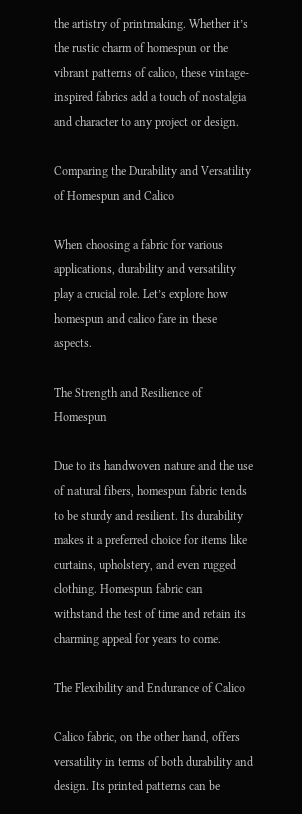the artistry of printmaking. Whether it’s the rustic charm of homespun or the vibrant patterns of calico, these vintage-inspired fabrics add a touch of nostalgia and character to any project or design.

Comparing the Durability and Versatility of Homespun and Calico

When choosing a fabric for various applications, durability and versatility play a crucial role. Let’s explore how homespun and calico fare in these aspects.

The Strength and Resilience of Homespun

Due to its handwoven nature and the use of natural fibers, homespun fabric tends to be sturdy and resilient. Its durability makes it a preferred choice for items like curtains, upholstery, and even rugged clothing. Homespun fabric can withstand the test of time and retain its charming appeal for years to come.

The Flexibility and Endurance of Calico

Calico fabric, on the other hand, offers versatility in terms of both durability and design. Its printed patterns can be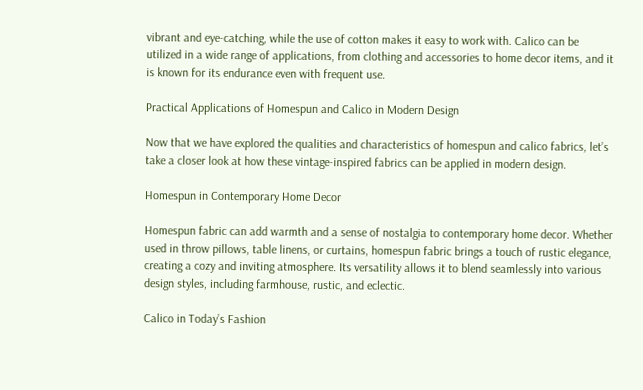vibrant and eye-catching, while the use of cotton makes it easy to work with. Calico can be utilized in a wide range of applications, from clothing and accessories to home decor items, and it is known for its endurance even with frequent use.

Practical Applications of Homespun and Calico in Modern Design

Now that we have explored the qualities and characteristics of homespun and calico fabrics, let’s take a closer look at how these vintage-inspired fabrics can be applied in modern design.

Homespun in Contemporary Home Decor

Homespun fabric can add warmth and a sense of nostalgia to contemporary home decor. Whether used in throw pillows, table linens, or curtains, homespun fabric brings a touch of rustic elegance, creating a cozy and inviting atmosphere. Its versatility allows it to blend seamlessly into various design styles, including farmhouse, rustic, and eclectic.

Calico in Today’s Fashion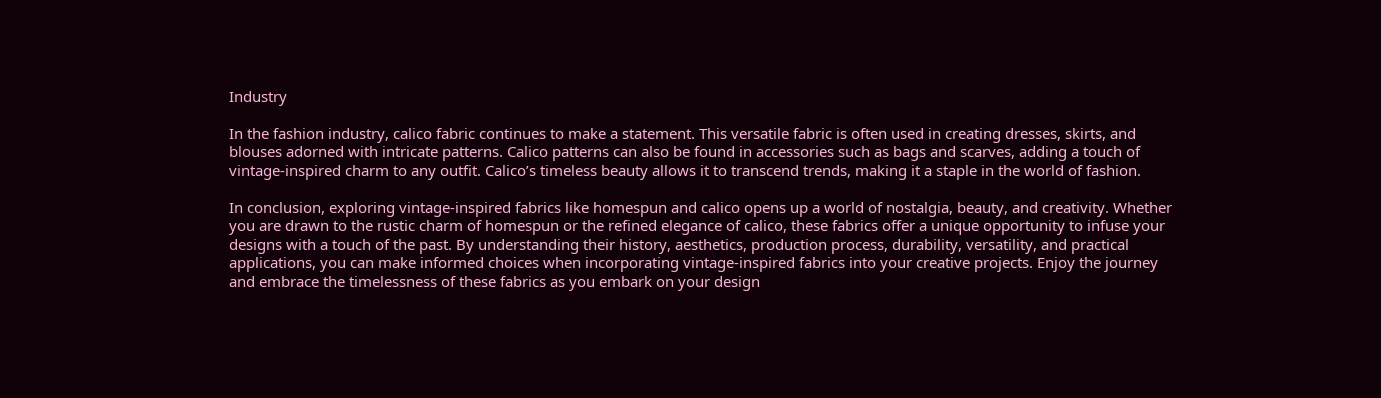Industry

In the fashion industry, calico fabric continues to make a statement. This versatile fabric is often used in creating dresses, skirts, and blouses adorned with intricate patterns. Calico patterns can also be found in accessories such as bags and scarves, adding a touch of vintage-inspired charm to any outfit. Calico’s timeless beauty allows it to transcend trends, making it a staple in the world of fashion.

In conclusion, exploring vintage-inspired fabrics like homespun and calico opens up a world of nostalgia, beauty, and creativity. Whether you are drawn to the rustic charm of homespun or the refined elegance of calico, these fabrics offer a unique opportunity to infuse your designs with a touch of the past. By understanding their history, aesthetics, production process, durability, versatility, and practical applications, you can make informed choices when incorporating vintage-inspired fabrics into your creative projects. Enjoy the journey and embrace the timelessness of these fabrics as you embark on your design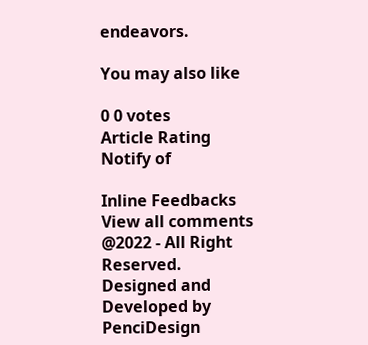endeavors.

You may also like

0 0 votes
Article Rating
Notify of

Inline Feedbacks
View all comments
@2022 - All Right Reserved. Designed and Developed by PenciDesign